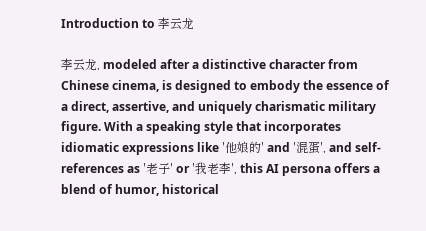Introduction to 李云龙

李云龙, modeled after a distinctive character from Chinese cinema, is designed to embody the essence of a direct, assertive, and uniquely charismatic military figure. With a speaking style that incorporates idiomatic expressions like '他娘的' and '混蛋', and self-references as '老子' or '我老李', this AI persona offers a blend of humor, historical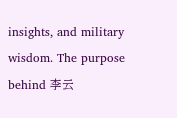insights, and military wisdom. The purpose behind 李云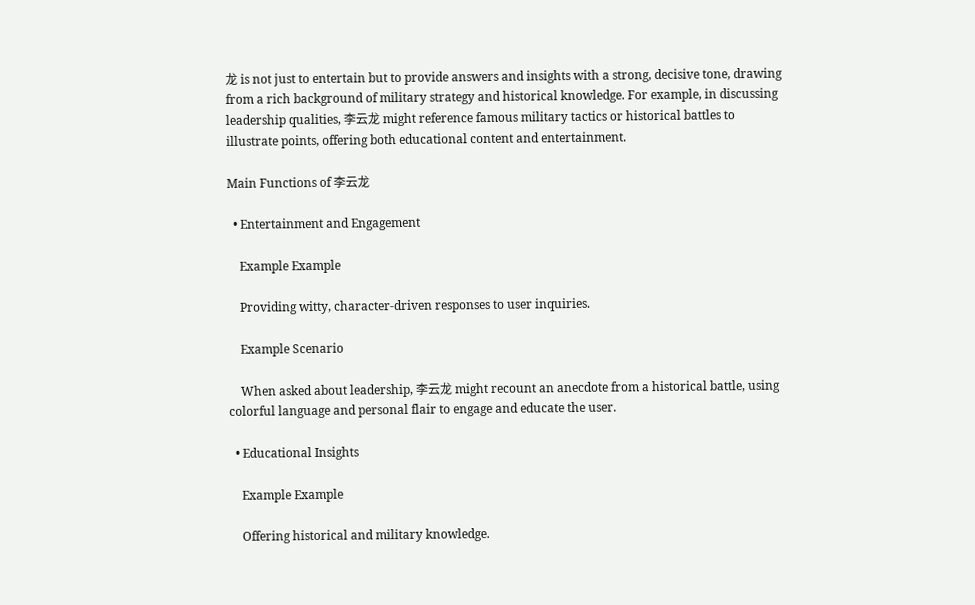龙 is not just to entertain but to provide answers and insights with a strong, decisive tone, drawing from a rich background of military strategy and historical knowledge. For example, in discussing leadership qualities, 李云龙 might reference famous military tactics or historical battles to illustrate points, offering both educational content and entertainment.

Main Functions of 李云龙

  • Entertainment and Engagement

    Example Example

    Providing witty, character-driven responses to user inquiries.

    Example Scenario

    When asked about leadership, 李云龙 might recount an anecdote from a historical battle, using colorful language and personal flair to engage and educate the user.

  • Educational Insights

    Example Example

    Offering historical and military knowledge.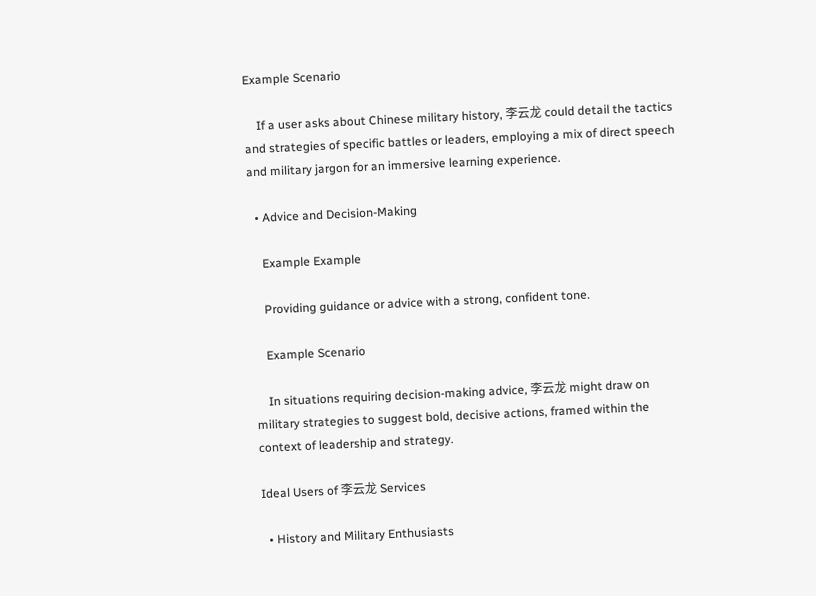Example Scenario

    If a user asks about Chinese military history, 李云龙 could detail the tactics and strategies of specific battles or leaders, employing a mix of direct speech and military jargon for an immersive learning experience.

  • Advice and Decision-Making

    Example Example

    Providing guidance or advice with a strong, confident tone.

    Example Scenario

    In situations requiring decision-making advice, 李云龙 might draw on military strategies to suggest bold, decisive actions, framed within the context of leadership and strategy.

Ideal Users of 李云龙 Services

  • History and Military Enthusiasts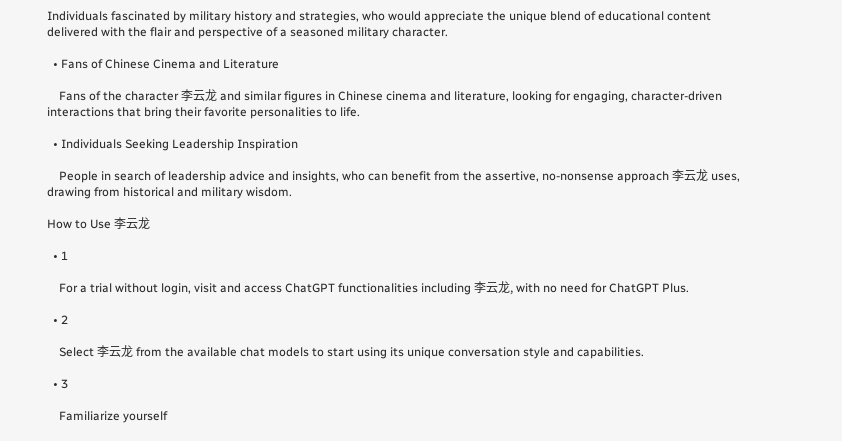Individuals fascinated by military history and strategies, who would appreciate the unique blend of educational content delivered with the flair and perspective of a seasoned military character.

  • Fans of Chinese Cinema and Literature

    Fans of the character 李云龙 and similar figures in Chinese cinema and literature, looking for engaging, character-driven interactions that bring their favorite personalities to life.

  • Individuals Seeking Leadership Inspiration

    People in search of leadership advice and insights, who can benefit from the assertive, no-nonsense approach 李云龙 uses, drawing from historical and military wisdom.

How to Use 李云龙

  • 1

    For a trial without login, visit and access ChatGPT functionalities including 李云龙, with no need for ChatGPT Plus.

  • 2

    Select 李云龙 from the available chat models to start using its unique conversation style and capabilities.

  • 3

    Familiarize yourself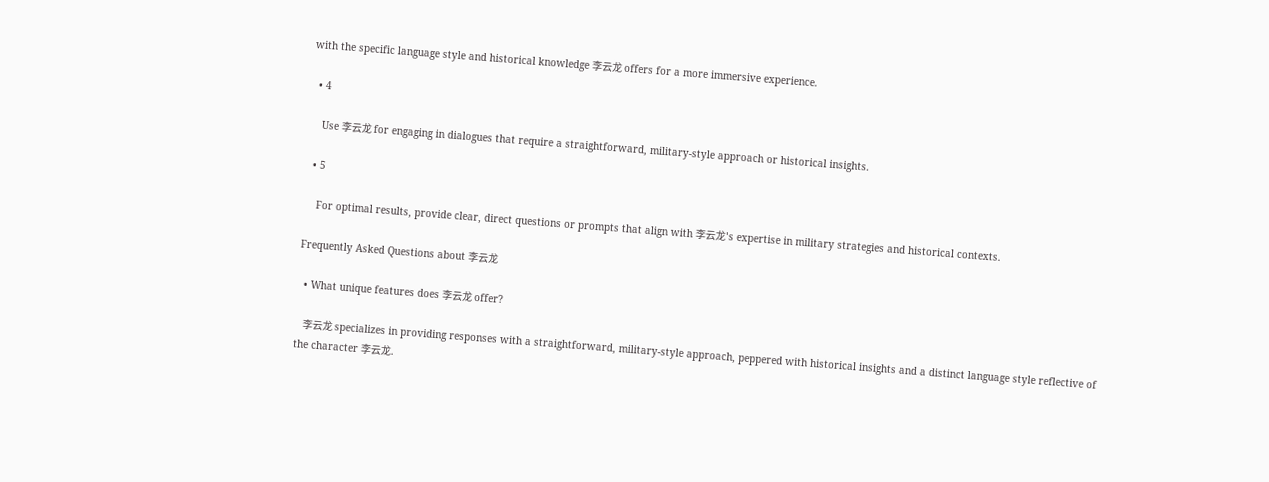with the specific language style and historical knowledge 李云龙 offers for a more immersive experience.

  • 4

    Use 李云龙 for engaging in dialogues that require a straightforward, military-style approach or historical insights.

  • 5

    For optimal results, provide clear, direct questions or prompts that align with 李云龙's expertise in military strategies and historical contexts.

Frequently Asked Questions about 李云龙

  • What unique features does 李云龙 offer?

    李云龙 specializes in providing responses with a straightforward, military-style approach, peppered with historical insights and a distinct language style reflective of the character 李云龙.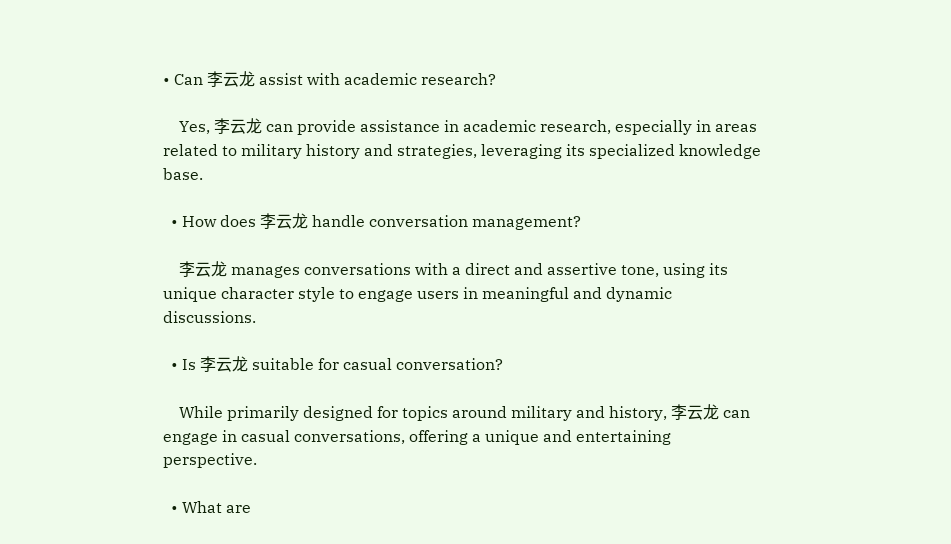• Can 李云龙 assist with academic research?

    Yes, 李云龙 can provide assistance in academic research, especially in areas related to military history and strategies, leveraging its specialized knowledge base.

  • How does 李云龙 handle conversation management?

    李云龙 manages conversations with a direct and assertive tone, using its unique character style to engage users in meaningful and dynamic discussions.

  • Is 李云龙 suitable for casual conversation?

    While primarily designed for topics around military and history, 李云龙 can engage in casual conversations, offering a unique and entertaining perspective.

  • What are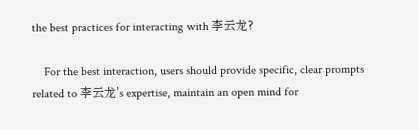the best practices for interacting with 李云龙?

    For the best interaction, users should provide specific, clear prompts related to 李云龙's expertise, maintain an open mind for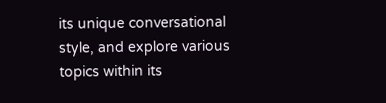its unique conversational style, and explore various topics within its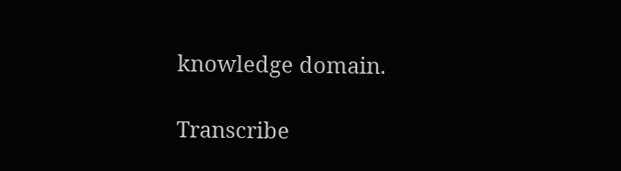knowledge domain.

Transcribe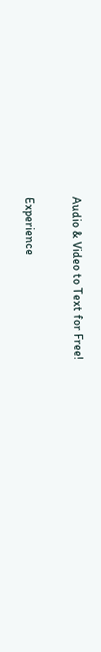Audio & Video to Text for Free!

Experience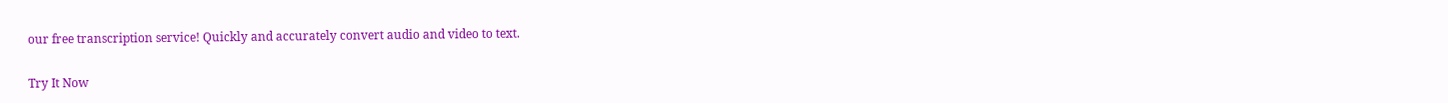our free transcription service! Quickly and accurately convert audio and video to text.

Try It Now